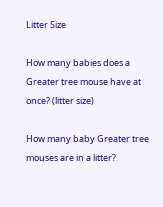Litter Size

How many babies does a Greater tree mouse have at once? (litter size)

How many baby Greater tree mouses are in a litter?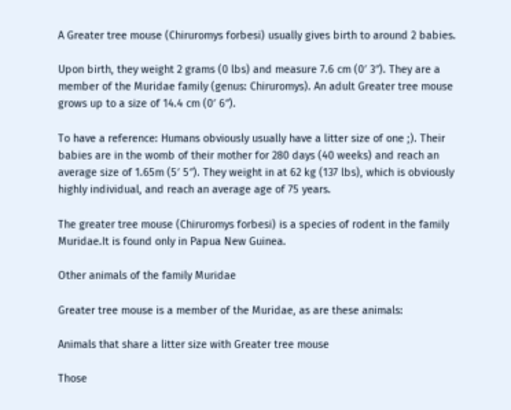A Greater tree mouse (Chiruromys forbesi) usually gives birth to around 2 babies.

Upon birth, they weight 2 grams (0 lbs) and measure 7.6 cm (0′ 3″). They are a member of the Muridae family (genus: Chiruromys). An adult Greater tree mouse grows up to a size of 14.4 cm (0′ 6″).

To have a reference: Humans obviously usually have a litter size of one ;). Their babies are in the womb of their mother for 280 days (40 weeks) and reach an average size of 1.65m (5′ 5″). They weight in at 62 kg (137 lbs), which is obviously highly individual, and reach an average age of 75 years.

The greater tree mouse (Chiruromys forbesi) is a species of rodent in the family Muridae.It is found only in Papua New Guinea.

Other animals of the family Muridae

Greater tree mouse is a member of the Muridae, as are these animals:

Animals that share a litter size with Greater tree mouse

Those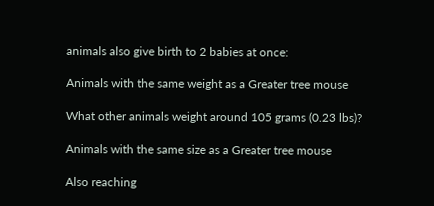animals also give birth to 2 babies at once:

Animals with the same weight as a Greater tree mouse

What other animals weight around 105 grams (0.23 lbs)?

Animals with the same size as a Greater tree mouse

Also reaching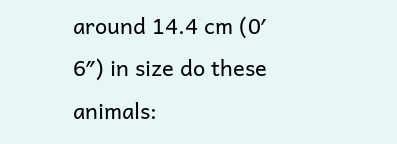around 14.4 cm (0′ 6″) in size do these animals: